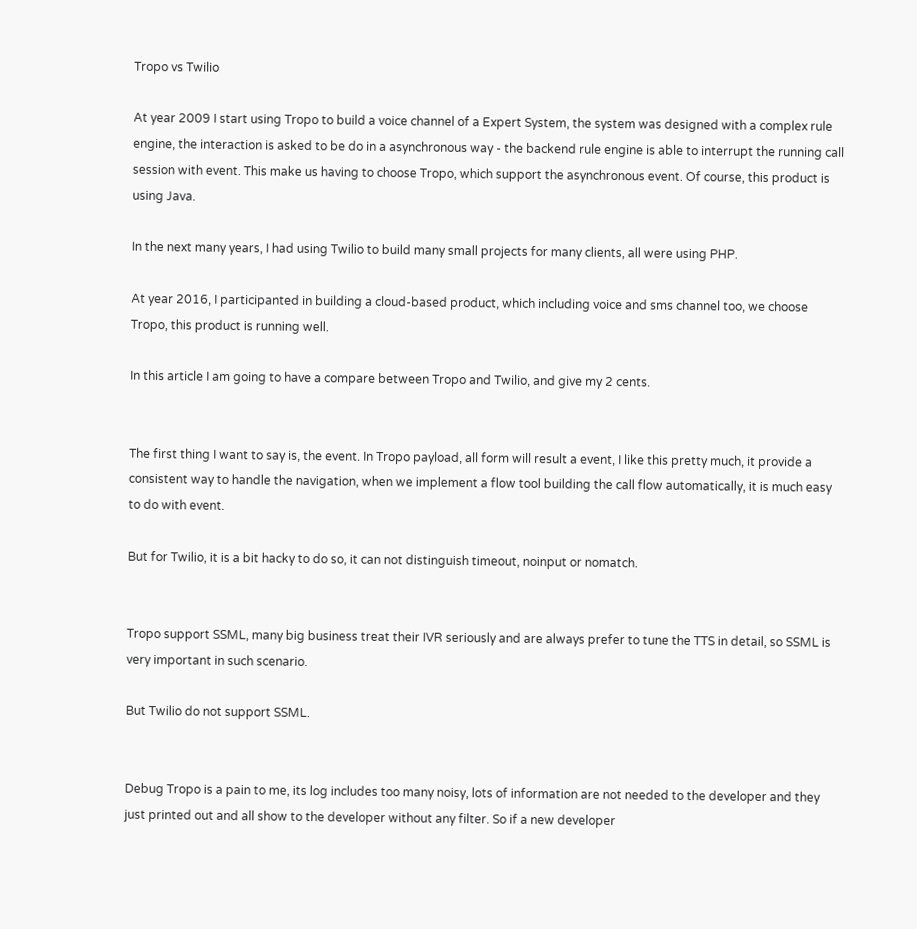Tropo vs Twilio

At year 2009 I start using Tropo to build a voice channel of a Expert System, the system was designed with a complex rule engine, the interaction is asked to be do in a asynchronous way - the backend rule engine is able to interrupt the running call session with event. This make us having to choose Tropo, which support the asynchronous event. Of course, this product is using Java.

In the next many years, I had using Twilio to build many small projects for many clients, all were using PHP.

At year 2016, I participanted in building a cloud-based product, which including voice and sms channel too, we choose Tropo, this product is running well.

In this article I am going to have a compare between Tropo and Twilio, and give my 2 cents.


The first thing I want to say is, the event. In Tropo payload, all form will result a event, I like this pretty much, it provide a consistent way to handle the navigation, when we implement a flow tool building the call flow automatically, it is much easy to do with event.

But for Twilio, it is a bit hacky to do so, it can not distinguish timeout, noinput or nomatch.


Tropo support SSML, many big business treat their IVR seriously and are always prefer to tune the TTS in detail, so SSML is very important in such scenario.

But Twilio do not support SSML.


Debug Tropo is a pain to me, its log includes too many noisy, lots of information are not needed to the developer and they just printed out and all show to the developer without any filter. So if a new developer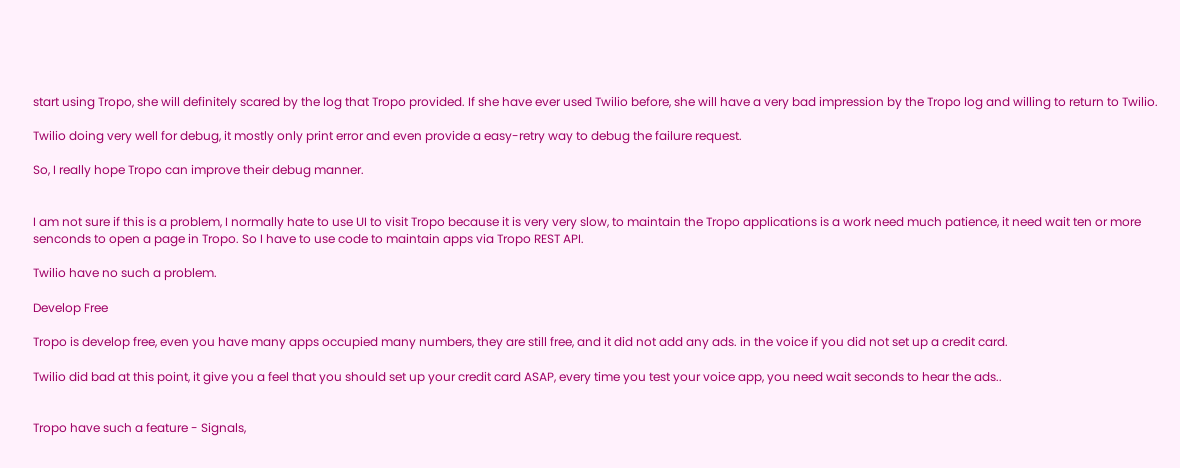start using Tropo, she will definitely scared by the log that Tropo provided. If she have ever used Twilio before, she will have a very bad impression by the Tropo log and willing to return to Twilio.

Twilio doing very well for debug, it mostly only print error and even provide a easy-retry way to debug the failure request.

So, I really hope Tropo can improve their debug manner.


I am not sure if this is a problem, I normally hate to use UI to visit Tropo because it is very very slow, to maintain the Tropo applications is a work need much patience, it need wait ten or more senconds to open a page in Tropo. So I have to use code to maintain apps via Tropo REST API.

Twilio have no such a problem.

Develop Free

Tropo is develop free, even you have many apps occupied many numbers, they are still free, and it did not add any ads. in the voice if you did not set up a credit card.

Twilio did bad at this point, it give you a feel that you should set up your credit card ASAP, every time you test your voice app, you need wait seconds to hear the ads..


Tropo have such a feature - Signals,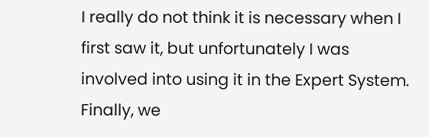I really do not think it is necessary when I first saw it, but unfortunately I was involved into using it in the Expert System. Finally, we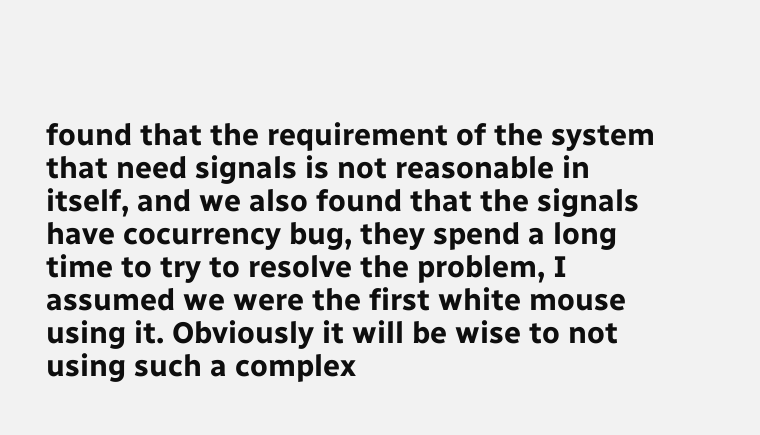found that the requirement of the system that need signals is not reasonable in itself, and we also found that the signals have cocurrency bug, they spend a long time to try to resolve the problem, I assumed we were the first white mouse using it. Obviously it will be wise to not using such a complex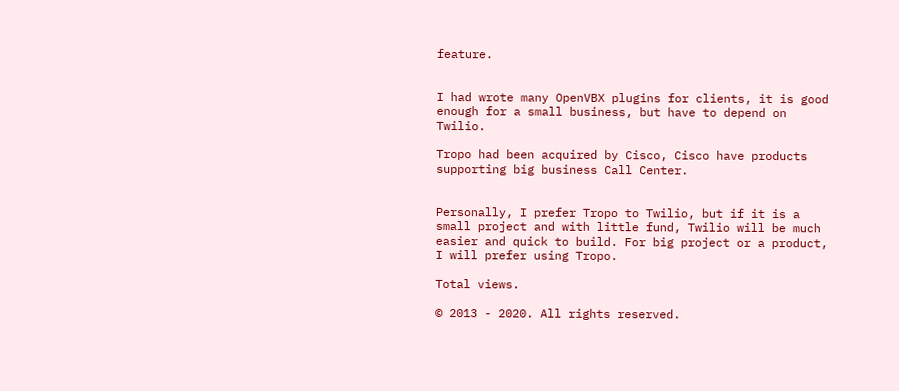feature.


I had wrote many OpenVBX plugins for clients, it is good enough for a small business, but have to depend on Twilio.

Tropo had been acquired by Cisco, Cisco have products supporting big business Call Center.


Personally, I prefer Tropo to Twilio, but if it is a small project and with little fund, Twilio will be much easier and quick to build. For big project or a product, I will prefer using Tropo.

Total views.

© 2013 - 2020. All rights reserved.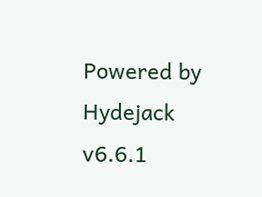Powered by Hydejack v6.6.1